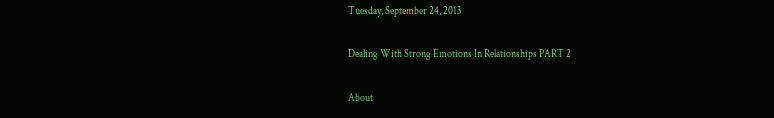Tuesday, September 24, 2013

Dealing With Strong Emotions In Relationships PART 2

About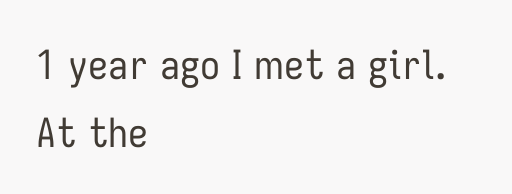1 year ago I met a girl. At the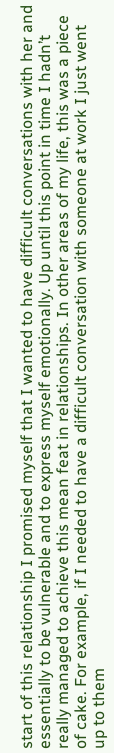start of this relationship I promised myself that I wanted to have difficult conversations with her and essentially to be vulnerable and to express myself emotionally. Up until this point in time I hadn’t really managed to achieve this mean feat in relationships. In other areas of my life, this was a piece of cake. For example, if I needed to have a difficult conversation with someone at work I just went up to them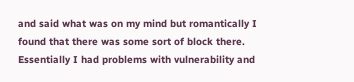and said what was on my mind but romantically I found that there was some sort of block there. Essentially I had problems with vulnerability and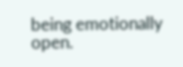being emotionally open.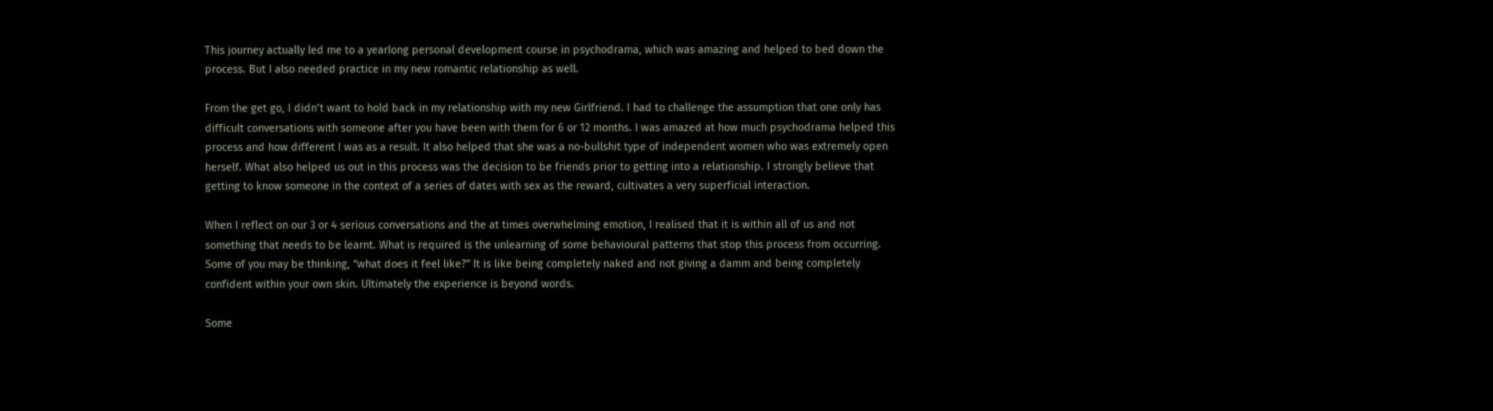This journey actually led me to a yearlong personal development course in psychodrama, which was amazing and helped to bed down the process. But I also needed practice in my new romantic relationship as well.

From the get go, I didn’t want to hold back in my relationship with my new Girlfriend. I had to challenge the assumption that one only has difficult conversations with someone after you have been with them for 6 or 12 months. I was amazed at how much psychodrama helped this process and how different I was as a result. It also helped that she was a no-bullshit type of independent women who was extremely open herself. What also helped us out in this process was the decision to be friends prior to getting into a relationship. I strongly believe that getting to know someone in the context of a series of dates with sex as the reward, cultivates a very superficial interaction.

When I reflect on our 3 or 4 serious conversations and the at times overwhelming emotion, I realised that it is within all of us and not something that needs to be learnt. What is required is the unlearning of some behavioural patterns that stop this process from occurring. Some of you may be thinking, “what does it feel like?” It is like being completely naked and not giving a damm and being completely confident within your own skin. Ultimately the experience is beyond words.

Some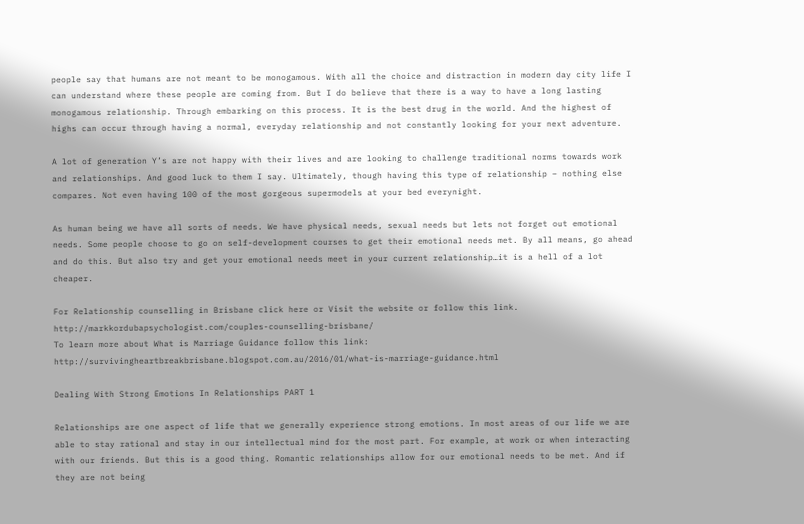people say that humans are not meant to be monogamous. With all the choice and distraction in modern day city life I can understand where these people are coming from. But I do believe that there is a way to have a long lasting monogamous relationship. Through embarking on this process. It is the best drug in the world. And the highest of highs can occur through having a normal, everyday relationship and not constantly looking for your next adventure.

A lot of generation Y’s are not happy with their lives and are looking to challenge traditional norms towards work and relationships. And good luck to them I say. Ultimately, though having this type of relationship – nothing else compares. Not even having 100 of the most gorgeous supermodels at your bed everynight.

As human being we have all sorts of needs. We have physical needs, sexual needs but lets not forget out emotional needs. Some people choose to go on self-development courses to get their emotional needs met. By all means, go ahead and do this. But also try and get your emotional needs meet in your current relationship…it is a hell of a lot cheaper.

For Relationship counselling in Brisbane click here or Visit the website or follow this link. http://markkordubapsychologist.com/couples-counselling-brisbane/
To learn more about What is Marriage Guidance follow this link: http://survivingheartbreakbrisbane.blogspot.com.au/2016/01/what-is-marriage-guidance.html

Dealing With Strong Emotions In Relationships PART 1

Relationships are one aspect of life that we generally experience strong emotions. In most areas of our life we are able to stay rational and stay in our intellectual mind for the most part. For example, at work or when interacting with our friends. But this is a good thing. Romantic relationships allow for our emotional needs to be met. And if they are not being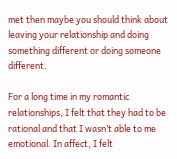met then maybe you should think about leaving your relationship and doing something different or doing someone different.

For a long time in my romantic relationships, I felt that they had to be rational and that I wasn’t able to me emotional. In affect, I felt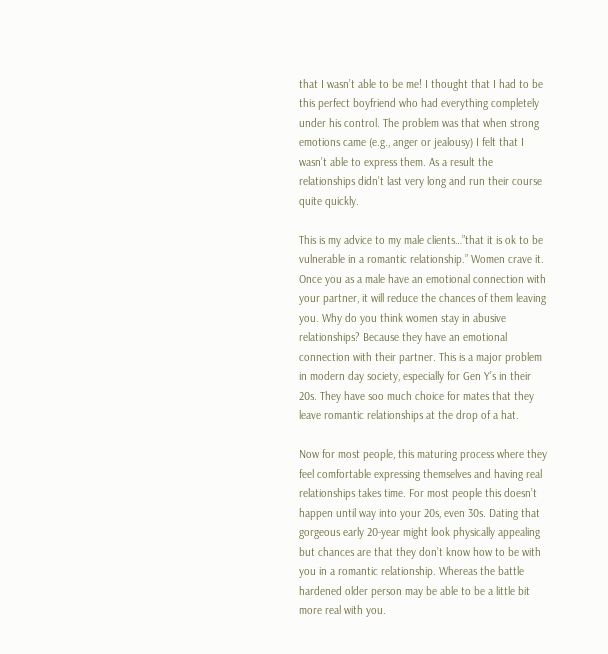that I wasn’t able to be me! I thought that I had to be this perfect boyfriend who had everything completely under his control. The problem was that when strong emotions came (e.g., anger or jealousy) I felt that I wasn’t able to express them. As a result the relationships didn’t last very long and run their course quite quickly.

This is my advice to my male clients…”that it is ok to be vulnerable in a romantic relationship.” Women crave it. Once you as a male have an emotional connection with your partner, it will reduce the chances of them leaving you. Why do you think women stay in abusive relationships? Because they have an emotional connection with their partner. This is a major problem in modern day society, especially for Gen Y’s in their 20s. They have soo much choice for mates that they leave romantic relationships at the drop of a hat.

Now for most people, this maturing process where they feel comfortable expressing themselves and having real relationships takes time. For most people this doesn’t happen until way into your 20s, even 30s. Dating that gorgeous early 20-year might look physically appealing but chances are that they don’t know how to be with you in a romantic relationship. Whereas the battle hardened older person may be able to be a little bit more real with you.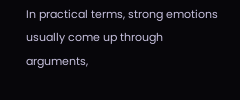In practical terms, strong emotions usually come up through arguments,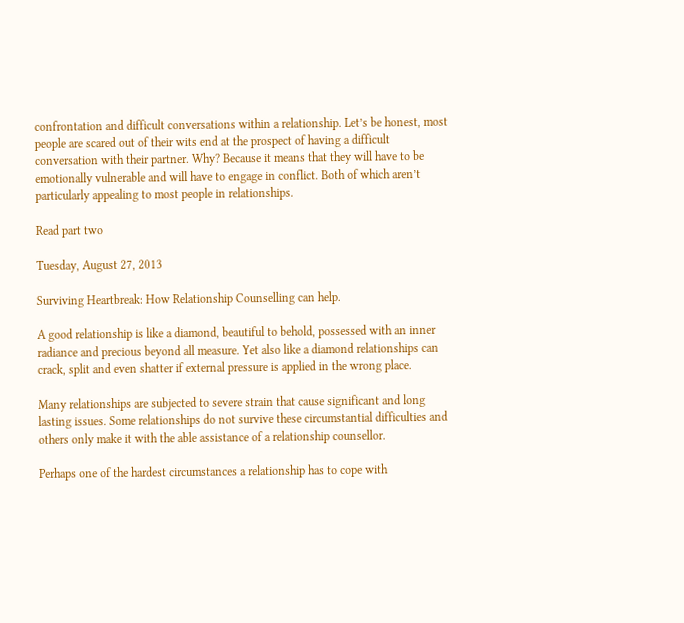confrontation and difficult conversations within a relationship. Let’s be honest, most people are scared out of their wits end at the prospect of having a difficult conversation with their partner. Why? Because it means that they will have to be emotionally vulnerable and will have to engage in conflict. Both of which aren’t particularly appealing to most people in relationships.

Read part two

Tuesday, August 27, 2013

Surviving Heartbreak: How Relationship Counselling can help.

A good relationship is like a diamond, beautiful to behold, possessed with an inner radiance and precious beyond all measure. Yet also like a diamond relationships can crack, split and even shatter if external pressure is applied in the wrong place.

Many relationships are subjected to severe strain that cause significant and long lasting issues. Some relationships do not survive these circumstantial difficulties and others only make it with the able assistance of a relationship counsellor.

Perhaps one of the hardest circumstances a relationship has to cope with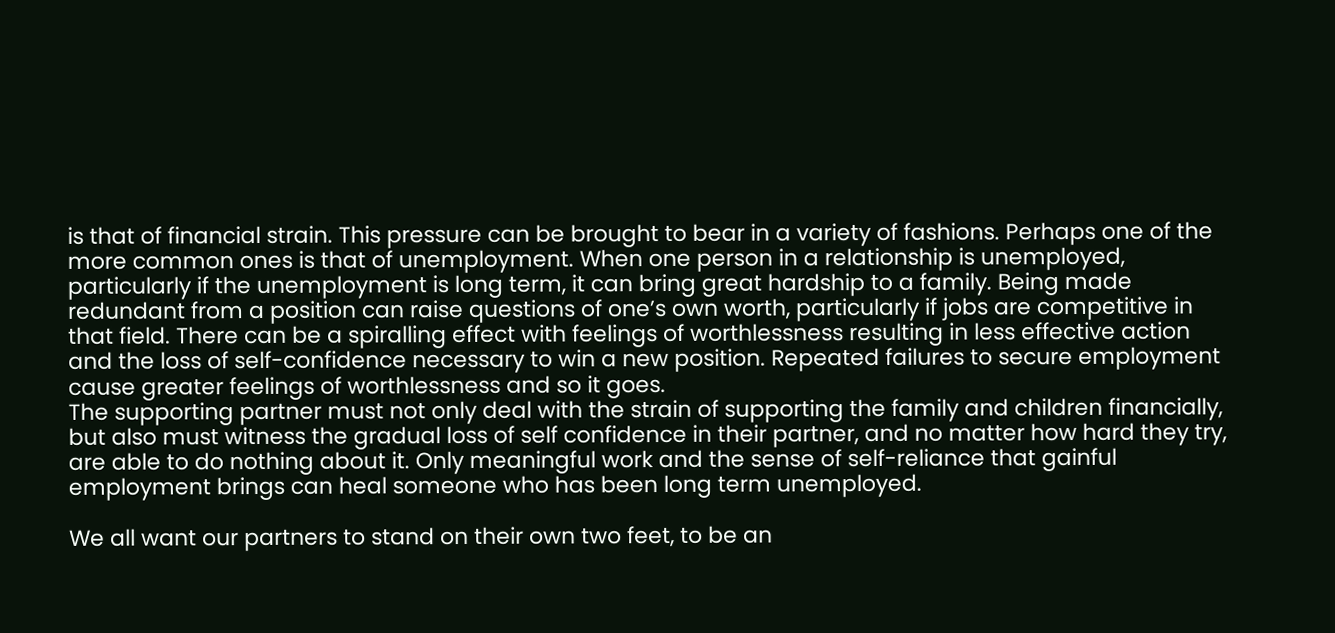is that of financial strain. This pressure can be brought to bear in a variety of fashions. Perhaps one of the more common ones is that of unemployment. When one person in a relationship is unemployed, particularly if the unemployment is long term, it can bring great hardship to a family. Being made redundant from a position can raise questions of one’s own worth, particularly if jobs are competitive in that field. There can be a spiralling effect with feelings of worthlessness resulting in less effective action and the loss of self-confidence necessary to win a new position. Repeated failures to secure employment cause greater feelings of worthlessness and so it goes.
The supporting partner must not only deal with the strain of supporting the family and children financially, but also must witness the gradual loss of self confidence in their partner, and no matter how hard they try, are able to do nothing about it. Only meaningful work and the sense of self-reliance that gainful employment brings can heal someone who has been long term unemployed.

We all want our partners to stand on their own two feet, to be an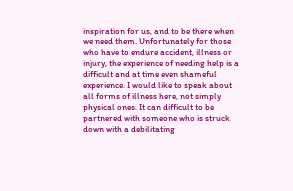inspiration for us, and to be there when we need them. Unfortunately for those who have to endure accident, illness or injury, the experience of needing help is a difficult and at time even shameful experience. I would like to speak about all forms of illness here, not simply physical ones. It can difficult to be partnered with someone who is struck down with a debilitating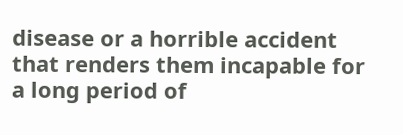disease or a horrible accident that renders them incapable for a long period of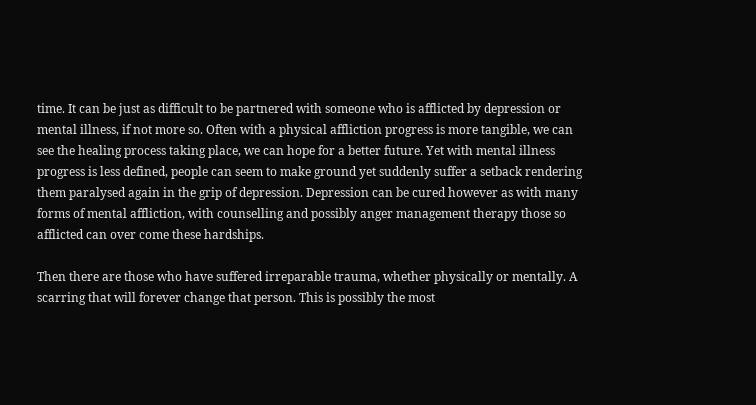time. It can be just as difficult to be partnered with someone who is afflicted by depression or mental illness, if not more so. Often with a physical affliction progress is more tangible, we can see the healing process taking place, we can hope for a better future. Yet with mental illness progress is less defined, people can seem to make ground yet suddenly suffer a setback rendering them paralysed again in the grip of depression. Depression can be cured however as with many forms of mental affliction, with counselling and possibly anger management therapy those so afflicted can over come these hardships.

Then there are those who have suffered irreparable trauma, whether physically or mentally. A scarring that will forever change that person. This is possibly the most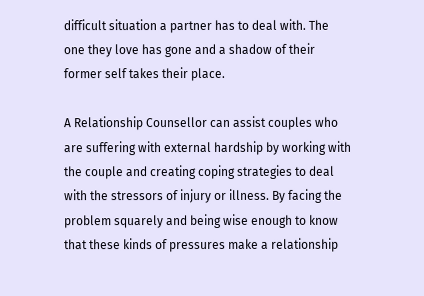difficult situation a partner has to deal with. The one they love has gone and a shadow of their former self takes their place.

A Relationship Counsellor can assist couples who are suffering with external hardship by working with the couple and creating coping strategies to deal with the stressors of injury or illness. By facing the problem squarely and being wise enough to know that these kinds of pressures make a relationship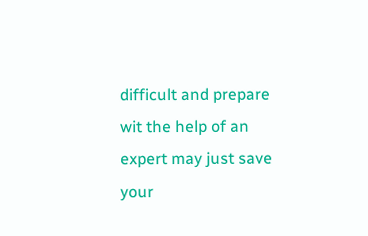difficult and prepare wit the help of an expert may just save your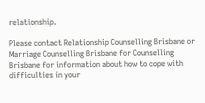relationship.

Please contact Relationship Counselling Brisbane or Marriage Counselling Brisbane for Counselling Brisbane for information about how to cope with difficulties in your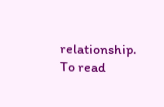relationship. To read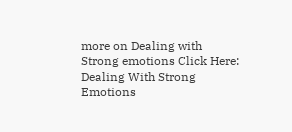more on Dealing with Strong emotions Click Here: Dealing With Strong Emotions